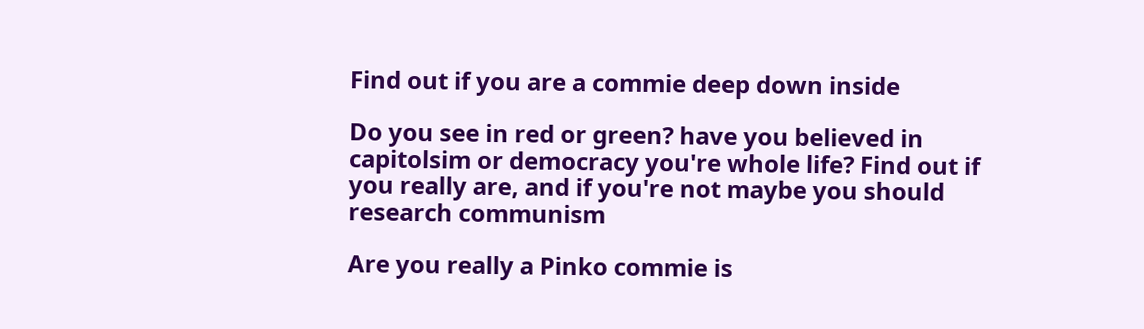Find out if you are a commie deep down inside

Do you see in red or green? have you believed in capitolsim or democracy you're whole life? Find out if you really are, and if you're not maybe you should research communism

Are you really a Pinko commie is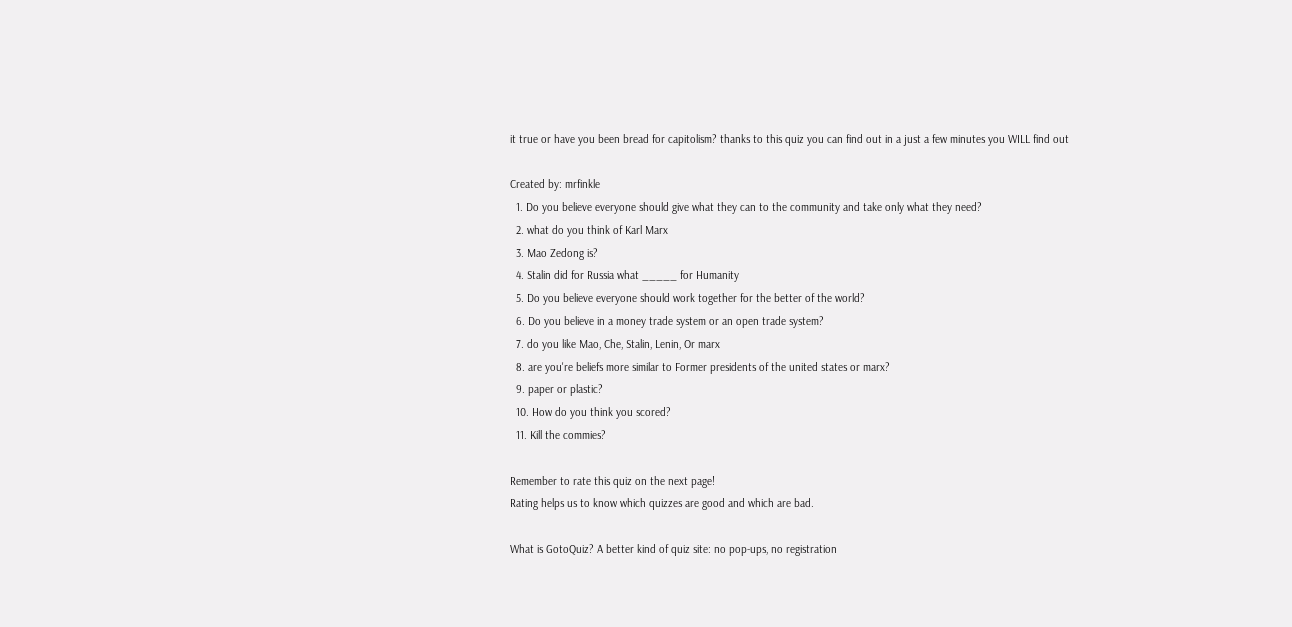it true or have you been bread for capitolism? thanks to this quiz you can find out in a just a few minutes you WILL find out

Created by: mrfinkle
  1. Do you believe everyone should give what they can to the community and take only what they need?
  2. what do you think of Karl Marx
  3. Mao Zedong is?
  4. Stalin did for Russia what _____ for Humanity
  5. Do you believe everyone should work together for the better of the world?
  6. Do you believe in a money trade system or an open trade system?
  7. do you like Mao, Che, Stalin, Lenin, Or marx
  8. are you're beliefs more similar to Former presidents of the united states or marx?
  9. paper or plastic?
  10. How do you think you scored?
  11. Kill the commies?

Remember to rate this quiz on the next page!
Rating helps us to know which quizzes are good and which are bad.

What is GotoQuiz? A better kind of quiz site: no pop-ups, no registration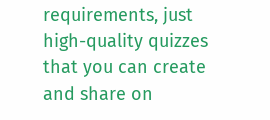requirements, just high-quality quizzes that you can create and share on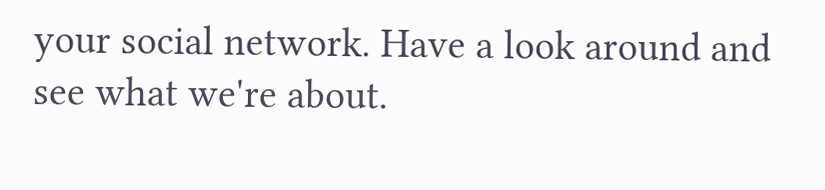your social network. Have a look around and see what we're about.